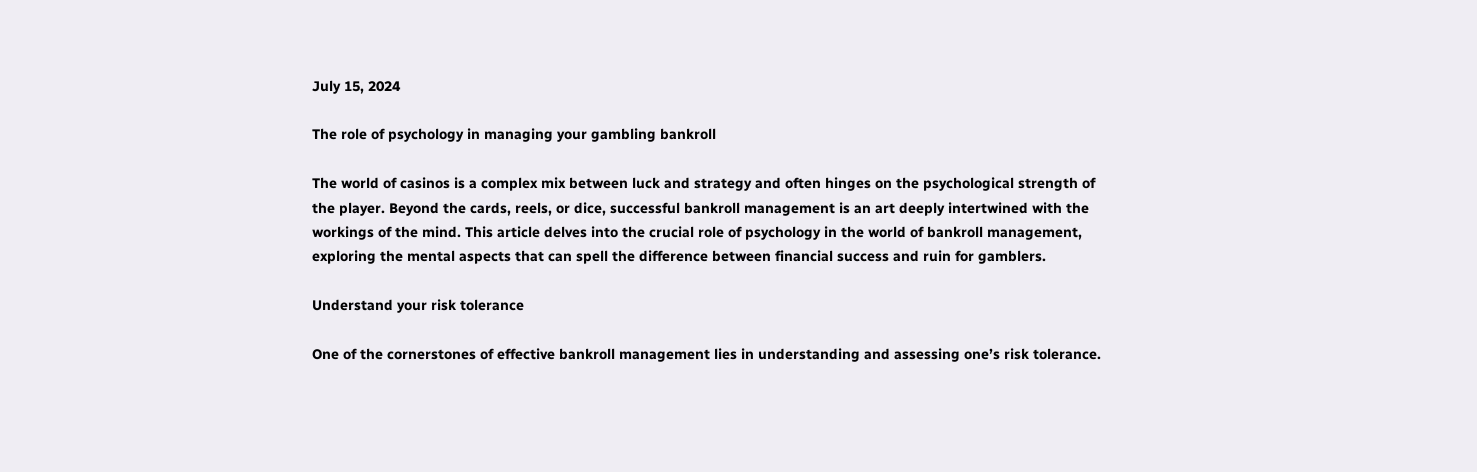July 15, 2024

The role of psychology in managing your gambling bankroll

The world of casinos is a complex mix between luck and strategy and often hinges on the psychological strength of the player. Beyond the cards, reels, or dice, successful bankroll management is an art deeply intertwined with the workings of the mind. This article delves into the crucial role of psychology in the world of bankroll management, exploring the mental aspects that can spell the difference between financial success and ruin for gamblers.

Understand your risk tolerance

One of the cornerstones of effective bankroll management lies in understanding and assessing one’s risk tolerance.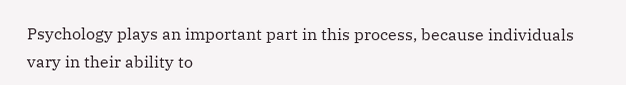Psychology plays an important part in this process, because individuals vary in their ability to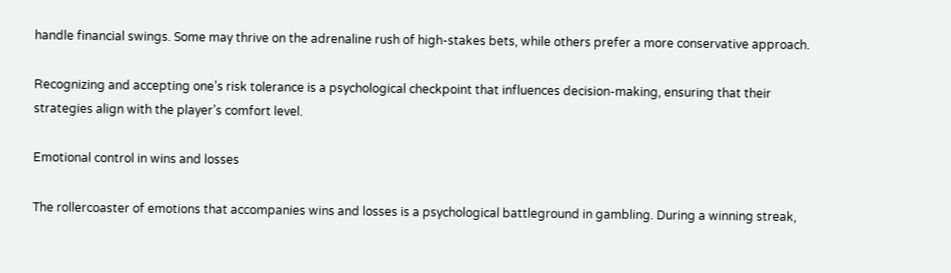handle financial swings. Some may thrive on the adrenaline rush of high-stakes bets, while others prefer a more conservative approach.

Recognizing and accepting one’s risk tolerance is a psychological checkpoint that influences decision-making, ensuring that their strategies align with the player’s comfort level.

Emotional control in wins and losses

The rollercoaster of emotions that accompanies wins and losses is a psychological battleground in gambling. During a winning streak,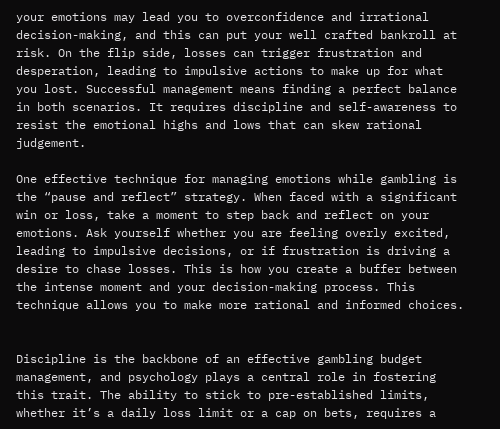your emotions may lead you to overconfidence and irrational decision-making, and this can put your well crafted bankroll at risk. On the flip side, losses can trigger frustration and desperation, leading to impulsive actions to make up for what you lost. Successful management means finding a perfect balance in both scenarios. It requires discipline and self-awareness to resist the emotional highs and lows that can skew rational judgement.

One effective technique for managing emotions while gambling is the “pause and reflect” strategy. When faced with a significant win or loss, take a moment to step back and reflect on your emotions. Ask yourself whether you are feeling overly excited, leading to impulsive decisions, or if frustration is driving a desire to chase losses. This is how you create a buffer between the intense moment and your decision-making process. This technique allows you to make more rational and informed choices.


Discipline is the backbone of an effective gambling budget management, and psychology plays a central role in fostering this trait. The ability to stick to pre-established limits, whether it’s a daily loss limit or a cap on bets, requires a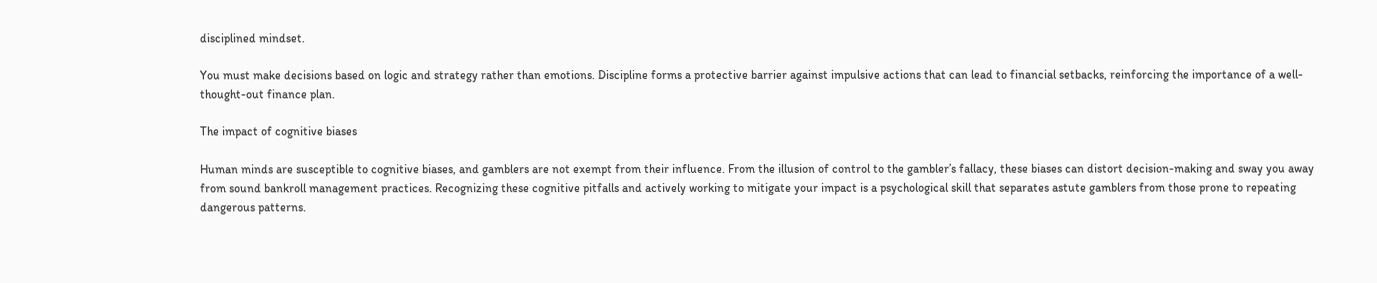disciplined mindset.

You must make decisions based on logic and strategy rather than emotions. Discipline forms a protective barrier against impulsive actions that can lead to financial setbacks, reinforcing the importance of a well-thought-out finance plan.

The impact of cognitive biases

Human minds are susceptible to cognitive biases, and gamblers are not exempt from their influence. From the illusion of control to the gambler’s fallacy, these biases can distort decision-making and sway you away from sound bankroll management practices. Recognizing these cognitive pitfalls and actively working to mitigate your impact is a psychological skill that separates astute gamblers from those prone to repeating dangerous patterns.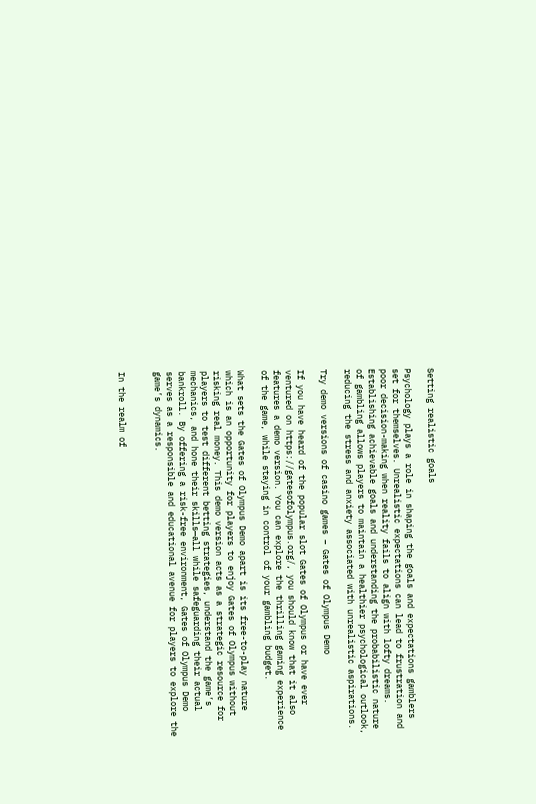Setting realistic goals

Psychology plays a role in shaping the goals and expectations gamblers set for themselves. Unrealistic expectations can lead to frustration and poor decision-making when reality fails to align with lofty dreams. Establishing achievable goals and understanding the probabilistic nature of gambling allows players to maintain a healthier psychological outlook, reducing the stress and anxiety associated with unrealistic aspirations.

Try demo versions of casino games – Gates of Olympus Demo

If you have heard of the popular slot Gates of Olympus or have ever ventured on https://gatesofolympus.org/, you should know that it also features a demo version. You can explore the thrilling gaming experience of the game, while staying in control of your gambling budget.

What sets the Gates of Olympus Demo apart is its free-to-play nature which is an opportunity for players to enjoy Gates of Olympus without risking real money. This demo version acts as a strategic resource for players to test different betting strategies, understand the game’s mechanics, and hone their skills—all while safeguarding their actual bankroll. By offering a risk-free environment, Gates of Olympus Demo serves as a responsible and educational avenue for players to explore the game’s dynamics.


In the realm of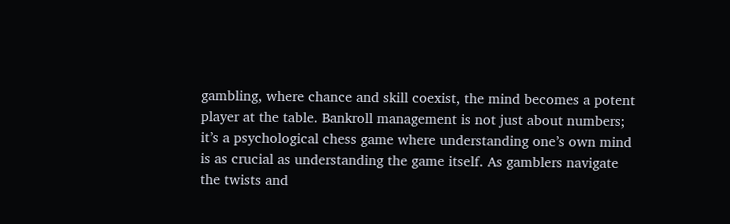gambling, where chance and skill coexist, the mind becomes a potent player at the table. Bankroll management is not just about numbers; it’s a psychological chess game where understanding one’s own mind is as crucial as understanding the game itself. As gamblers navigate the twists and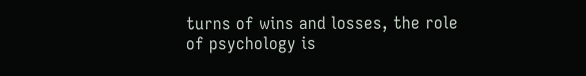turns of wins and losses, the role of psychology is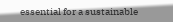essential for a sustainable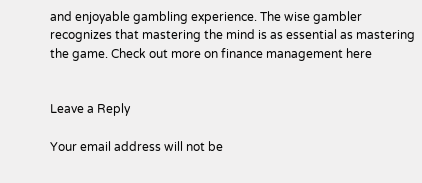and enjoyable gambling experience. The wise gambler recognizes that mastering the mind is as essential as mastering the game. Check out more on finance management here


Leave a Reply

Your email address will not be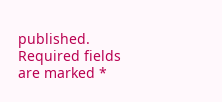published. Required fields are marked *